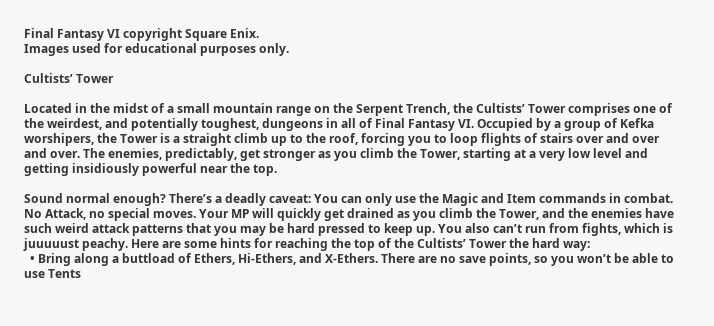Final Fantasy VI copyright Square Enix.
Images used for educational purposes only.

Cultists’ Tower

Located in the midst of a small mountain range on the Serpent Trench, the Cultists’ Tower comprises one of the weirdest, and potentially toughest, dungeons in all of Final Fantasy VI. Occupied by a group of Kefka worshipers, the Tower is a straight climb up to the roof, forcing you to loop flights of stairs over and over and over. The enemies, predictably, get stronger as you climb the Tower, starting at a very low level and getting insidiously powerful near the top.

Sound normal enough? There’s a deadly caveat: You can only use the Magic and Item commands in combat. No Attack, no special moves. Your MP will quickly get drained as you climb the Tower, and the enemies have such weird attack patterns that you may be hard pressed to keep up. You also can’t run from fights, which is juuuuust peachy. Here are some hints for reaching the top of the Cultists’ Tower the hard way:
  • Bring along a buttload of Ethers, Hi-Ethers, and X-Ethers. There are no save points, so you won’t be able to use Tents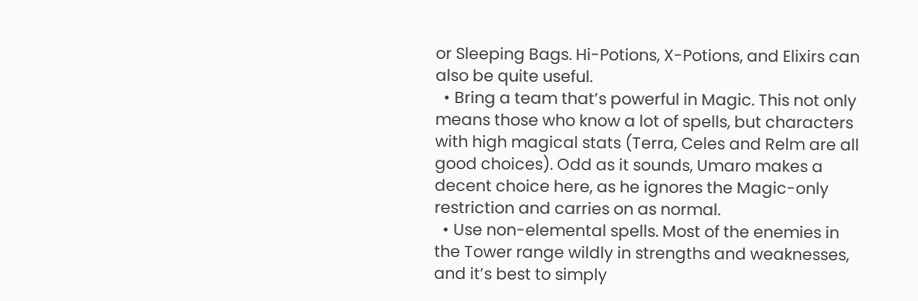or Sleeping Bags. Hi-Potions, X-Potions, and Elixirs can also be quite useful.
  • Bring a team that’s powerful in Magic. This not only means those who know a lot of spells, but characters with high magical stats (Terra, Celes and Relm are all good choices). Odd as it sounds, Umaro makes a decent choice here, as he ignores the Magic-only restriction and carries on as normal.
  • Use non-elemental spells. Most of the enemies in the Tower range wildly in strengths and weaknesses, and it’s best to simply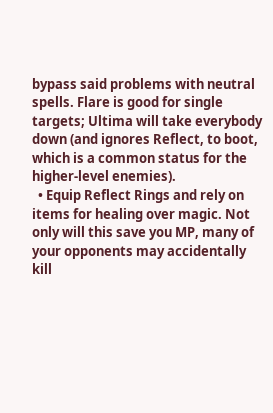bypass said problems with neutral spells. Flare is good for single targets; Ultima will take everybody down (and ignores Reflect, to boot, which is a common status for the higher-level enemies).
  • Equip Reflect Rings and rely on items for healing over magic. Not only will this save you MP, many of your opponents may accidentally kill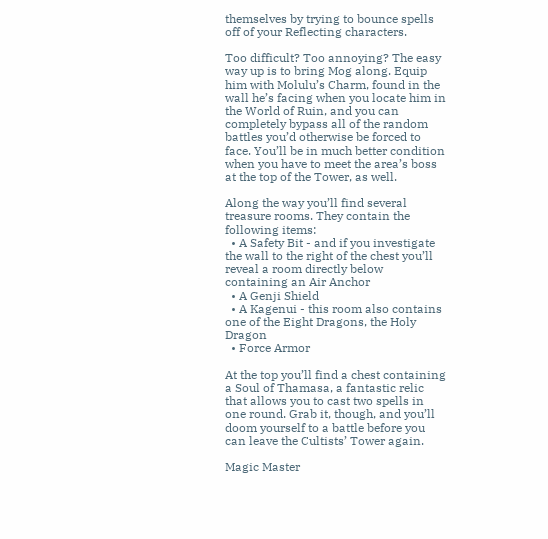themselves by trying to bounce spells off of your Reflecting characters.

Too difficult? Too annoying? The easy way up is to bring Mog along. Equip him with Molulu’s Charm, found in the wall he’s facing when you locate him in the World of Ruin, and you can completely bypass all of the random battles you’d otherwise be forced to face. You’ll be in much better condition when you have to meet the area’s boss at the top of the Tower, as well.

Along the way you’ll find several treasure rooms. They contain the following items:
  • A Safety Bit - and if you investigate the wall to the right of the chest you’ll reveal a room directly below containing an Air Anchor
  • A Genji Shield
  • A Kagenui - this room also contains one of the Eight Dragons, the Holy Dragon
  • Force Armor

At the top you’ll find a chest containing a Soul of Thamasa, a fantastic relic that allows you to cast two spells in one round. Grab it, though, and you’ll doom yourself to a battle before you can leave the Cultists’ Tower again.

Magic Master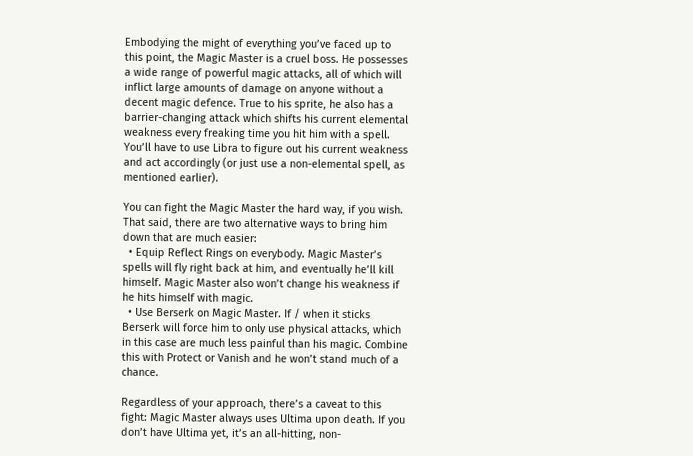Embodying the might of everything you’ve faced up to this point, the Magic Master is a cruel boss. He possesses a wide range of powerful magic attacks, all of which will inflict large amounts of damage on anyone without a decent magic defence. True to his sprite, he also has a barrier-changing attack which shifts his current elemental weakness every freaking time you hit him with a spell. You’ll have to use Libra to figure out his current weakness and act accordingly (or just use a non-elemental spell, as mentioned earlier).

You can fight the Magic Master the hard way, if you wish. That said, there are two alternative ways to bring him down that are much easier:
  • Equip Reflect Rings on everybody. Magic Master’s spells will fly right back at him, and eventually he’ll kill himself. Magic Master also won’t change his weakness if he hits himself with magic.
  • Use Berserk on Magic Master. If / when it sticks Berserk will force him to only use physical attacks, which in this case are much less painful than his magic. Combine this with Protect or Vanish and he won’t stand much of a chance.

Regardless of your approach, there’s a caveat to this fight: Magic Master always uses Ultima upon death. If you don’t have Ultima yet, it’s an all-hitting, non-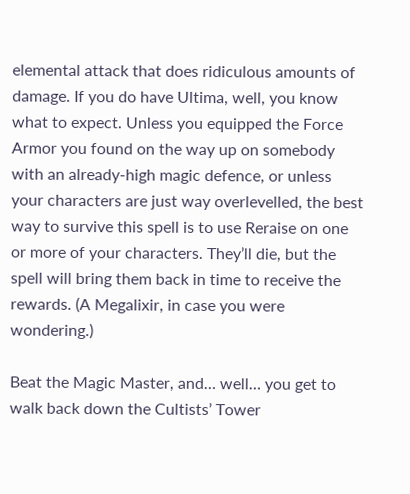elemental attack that does ridiculous amounts of damage. If you do have Ultima, well, you know what to expect. Unless you equipped the Force Armor you found on the way up on somebody with an already-high magic defence, or unless your characters are just way overlevelled, the best way to survive this spell is to use Reraise on one or more of your characters. They’ll die, but the spell will bring them back in time to receive the rewards. (A Megalixir, in case you were wondering.)

Beat the Magic Master, and… well… you get to walk back down the Cultists’ Tower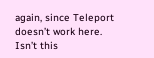again, since Teleport doesn’t work here. Isn’t this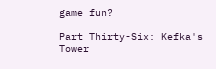game fun?

Part Thirty-Six: Kefka's Tower